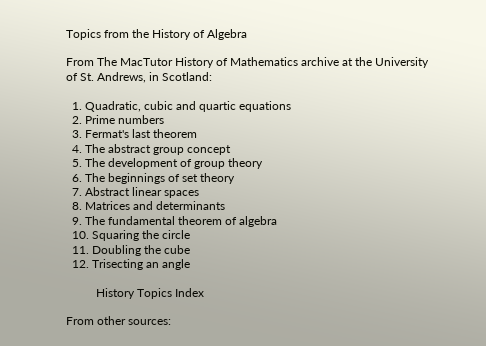Topics from the History of Algebra

From The MacTutor History of Mathematics archive at the University of St. Andrews, in Scotland:

  1. Quadratic, cubic and quartic equations
  2. Prime numbers
  3. Fermat's last theorem
  4. The abstract group concept
  5. The development of group theory
  6. The beginnings of set theory
  7. Abstract linear spaces
  8. Matrices and determinants
  9. The fundamental theorem of algebra
  10. Squaring the circle
  11. Doubling the cube
  12. Trisecting an angle

          History Topics Index

From other sources: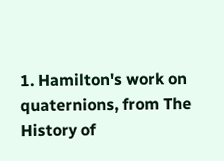1. Hamilton's work on quaternions, from The History of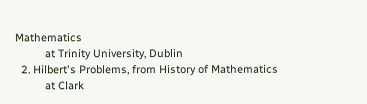Mathematics
          at Trinity University, Dublin
  2. Hilbert's Problems, from History of Mathematics
          at Clark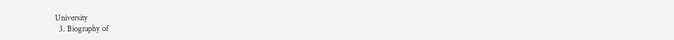University
  3. Biography of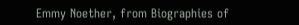Emmy Noether, from Biographies of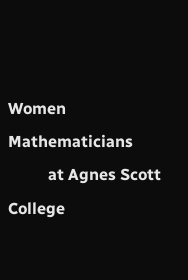Women Mathematicians
          at Agnes Scott College